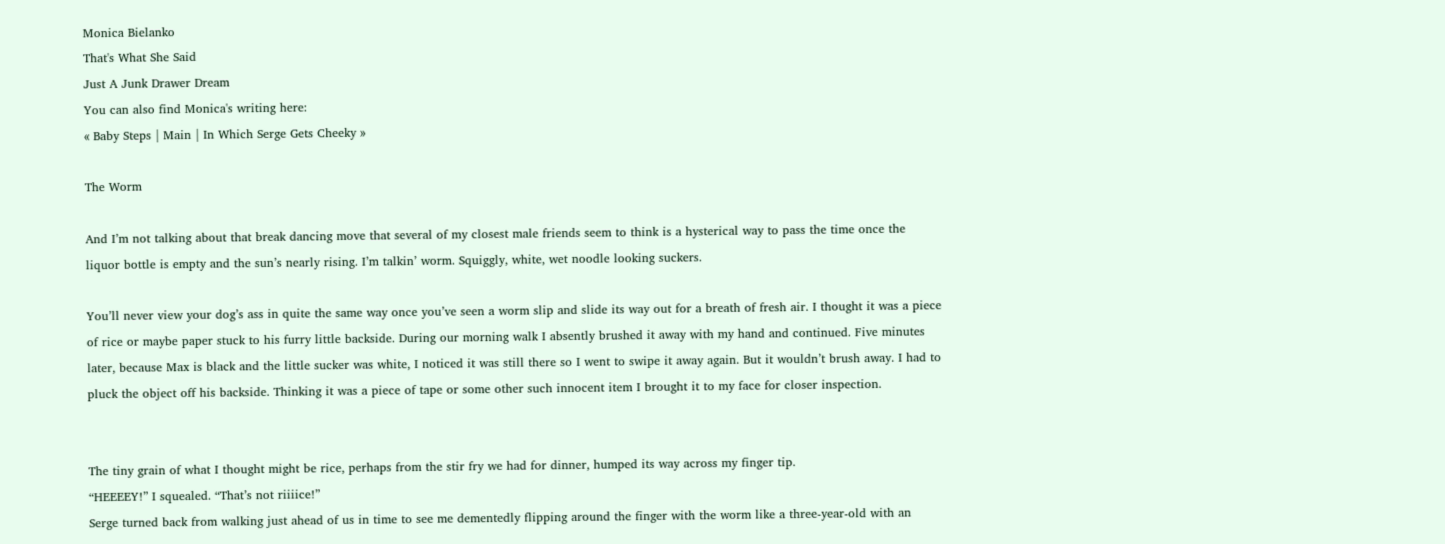Monica Bielanko
That's What She Said
Just A Junk Drawer Dream
You can also find Monica's writing here:
« Baby Steps | Main | In Which Serge Gets Cheeky »

The Worm

And I’m not talking about that break dancing move that several of my closest male friends seem to think is a hysterical way to pass the time once the liquor bottle is empty and the sun’s nearly rising. I’m talkin’ worm. Squiggly, white, wet noodle looking suckers.

You’ll never view your dog’s ass in quite the same way once you’ve seen a worm slip and slide its way out for a breath of fresh air. I thought it was a piece of rice or maybe paper stuck to his furry little backside. During our morning walk I absently brushed it away with my hand and continued. Five minutes later, because Max is black and the little sucker was white, I noticed it was still there so I went to swipe it away again. But it wouldn’t brush away. I had to pluck the object off his backside. Thinking it was a piece of tape or some other such innocent item I brought it to my face for closer inspection.


The tiny grain of what I thought might be rice, perhaps from the stir fry we had for dinner, humped its way across my finger tip.
“HEEEEY!” I squealed. “That’s not riiiice!”
Serge turned back from walking just ahead of us in time to see me dementedly flipping around the finger with the worm like a three-year-old with an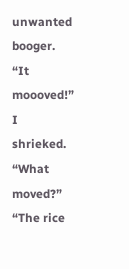unwanted booger. “It moooved!” I shrieked.
“What moved?”
“The rice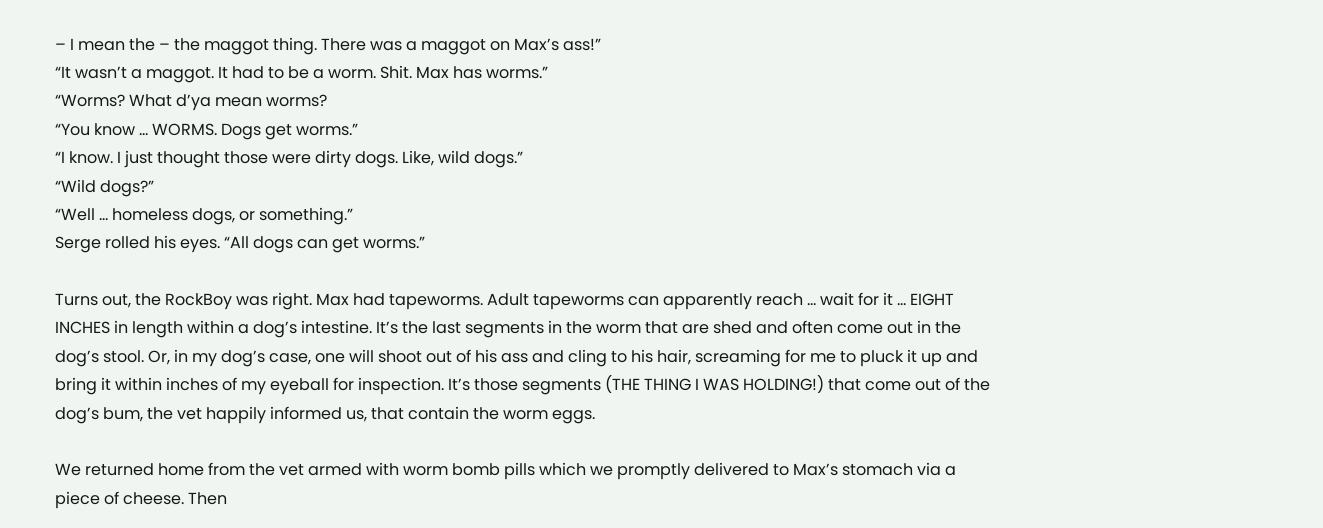– I mean the – the maggot thing. There was a maggot on Max’s ass!”
“It wasn’t a maggot. It had to be a worm. Shit. Max has worms.”
“Worms? What d’ya mean worms?
“You know … WORMS. Dogs get worms.”
“I know. I just thought those were dirty dogs. Like, wild dogs.”
“Wild dogs?”
“Well … homeless dogs, or something.”
Serge rolled his eyes. “All dogs can get worms.”

Turns out, the RockBoy was right. Max had tapeworms. Adult tapeworms can apparently reach … wait for it … EIGHT INCHES in length within a dog’s intestine. It’s the last segments in the worm that are shed and often come out in the dog’s stool. Or, in my dog’s case, one will shoot out of his ass and cling to his hair, screaming for me to pluck it up and bring it within inches of my eyeball for inspection. It’s those segments (THE THING I WAS HOLDING!) that come out of the dog’s bum, the vet happily informed us, that contain the worm eggs.

We returned home from the vet armed with worm bomb pills which we promptly delivered to Max’s stomach via a piece of cheese. Then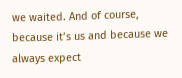we waited. And of course, because it’s us and because we always expect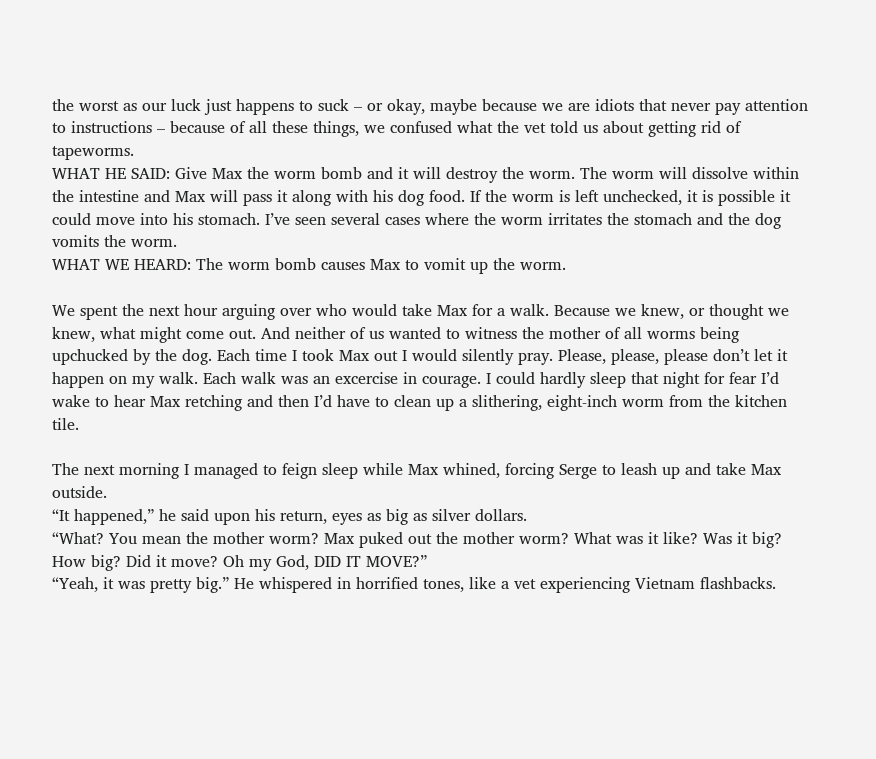the worst as our luck just happens to suck – or okay, maybe because we are idiots that never pay attention to instructions – because of all these things, we confused what the vet told us about getting rid of tapeworms.
WHAT HE SAID: Give Max the worm bomb and it will destroy the worm. The worm will dissolve within the intestine and Max will pass it along with his dog food. If the worm is left unchecked, it is possible it could move into his stomach. I’ve seen several cases where the worm irritates the stomach and the dog vomits the worm.
WHAT WE HEARD: The worm bomb causes Max to vomit up the worm.

We spent the next hour arguing over who would take Max for a walk. Because we knew, or thought we knew, what might come out. And neither of us wanted to witness the mother of all worms being upchucked by the dog. Each time I took Max out I would silently pray. Please, please, please don’t let it happen on my walk. Each walk was an excercise in courage. I could hardly sleep that night for fear I’d wake to hear Max retching and then I’d have to clean up a slithering, eight-inch worm from the kitchen tile.

The next morning I managed to feign sleep while Max whined, forcing Serge to leash up and take Max outside.
“It happened,” he said upon his return, eyes as big as silver dollars.
“What? You mean the mother worm? Max puked out the mother worm? What was it like? Was it big? How big? Did it move? Oh my God, DID IT MOVE?”
“Yeah, it was pretty big.” He whispered in horrified tones, like a vet experiencing Vietnam flashbacks.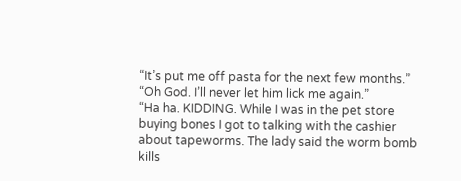“It’s put me off pasta for the next few months.”
“Oh God. I’ll never let him lick me again.”
“Ha ha. KIDDING. While I was in the pet store buying bones I got to talking with the cashier about tapeworms. The lady said the worm bomb kills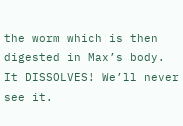the worm which is then digested in Max’s body. It DISSOLVES! We’ll never see it.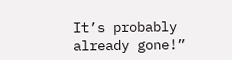It’s probably already gone!”